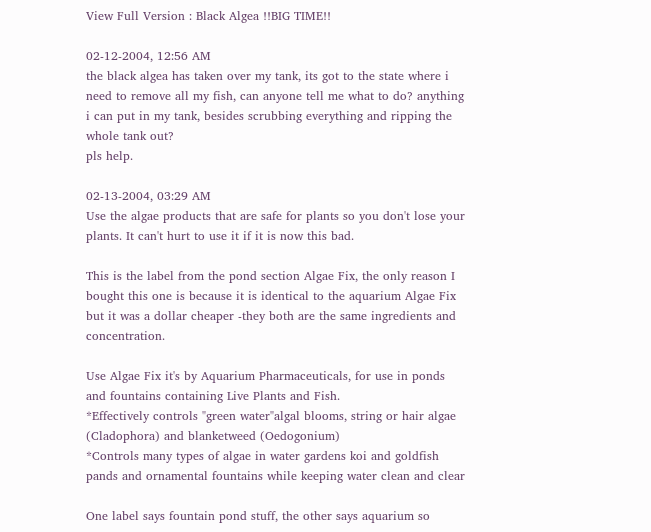View Full Version : Black Algea !!BIG TIME!!

02-12-2004, 12:56 AM
the black algea has taken over my tank, its got to the state where i need to remove all my fish, can anyone tell me what to do? anything i can put in my tank, besides scrubbing everything and ripping the whole tank out?
pls help.

02-13-2004, 03:29 AM
Use the algae products that are safe for plants so you don't lose your plants. It can't hurt to use it if it is now this bad.

This is the label from the pond section Algae Fix, the only reason I bought this one is because it is identical to the aquarium Algae Fix but it was a dollar cheaper -they both are the same ingredients and concentration.

Use Algae Fix it's by Aquarium Pharmaceuticals, for use in ponds and fountains containing Live Plants and Fish.
*Effectively controls "green water"algal blooms, string or hair algae (Cladophora) and blanketweed (Oedogonium)
*Controls many types of algae in water gardens koi and goldfish pands and ornamental fountains while keeping water clean and clear

One label says fountain pond stuff, the other says aquarium so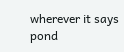wherever it says pond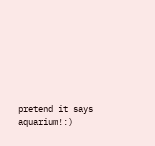pretend it says aquarium!:)